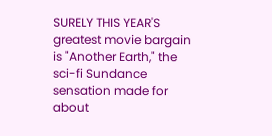SURELY THIS YEAR'S greatest movie bargain is "Another Earth," the sci-fi Sundance sensation made for about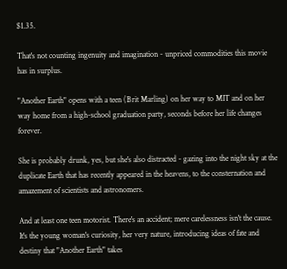$1.35.

That's not counting ingenuity and imagination - unpriced commodities this movie has in surplus.

"Another Earth" opens with a teen (Brit Marling) on her way to MIT and on her way home from a high-school graduation party, seconds before her life changes forever.

She is probably drunk, yes, but she's also distracted - gazing into the night sky at the duplicate Earth that has recently appeared in the heavens, to the consternation and amazement of scientists and astronomers.

And at least one teen motorist. There's an accident; mere carelessness isn't the cause. It's the young woman's curiosity, her very nature, introducing ideas of fate and destiny that "Another Earth" takes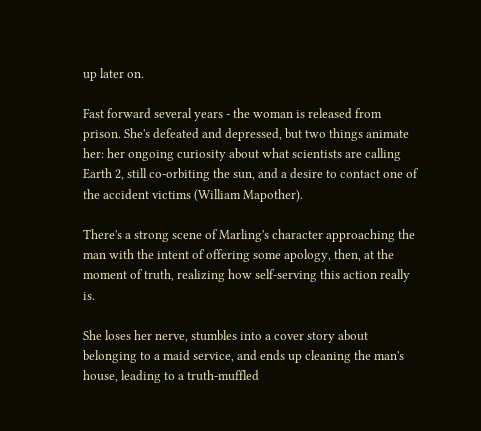up later on.

Fast forward several years - the woman is released from prison. She's defeated and depressed, but two things animate her: her ongoing curiosity about what scientists are calling Earth 2, still co-orbiting the sun, and a desire to contact one of the accident victims (William Mapother).

There's a strong scene of Marling's character approaching the man with the intent of offering some apology, then, at the moment of truth, realizing how self-serving this action really is.

She loses her nerve, stumbles into a cover story about belonging to a maid service, and ends up cleaning the man's house, leading to a truth-muffled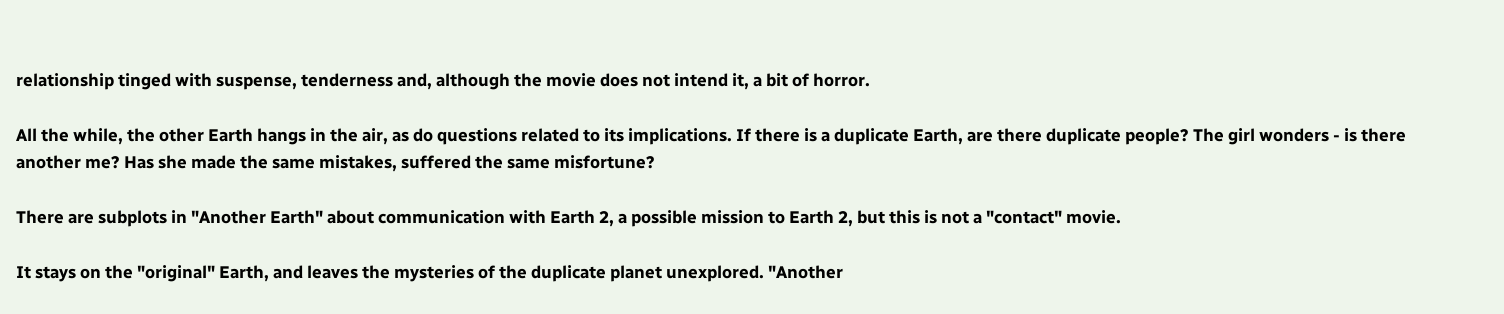relationship tinged with suspense, tenderness and, although the movie does not intend it, a bit of horror.

All the while, the other Earth hangs in the air, as do questions related to its implications. If there is a duplicate Earth, are there duplicate people? The girl wonders - is there another me? Has she made the same mistakes, suffered the same misfortune?

There are subplots in "Another Earth" about communication with Earth 2, a possible mission to Earth 2, but this is not a "contact" movie.

It stays on the "original" Earth, and leaves the mysteries of the duplicate planet unexplored. "Another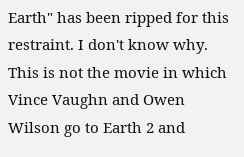Earth" has been ripped for this restraint. I don't know why. This is not the movie in which Vince Vaughn and Owen Wilson go to Earth 2 and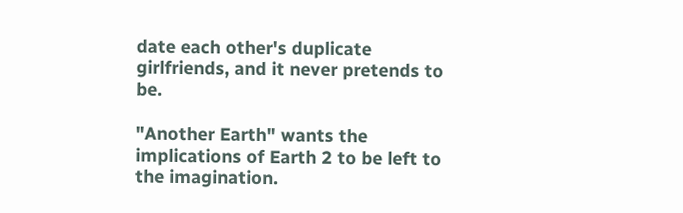date each other's duplicate girlfriends, and it never pretends to be.

"Another Earth" wants the implications of Earth 2 to be left to the imagination.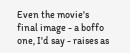Even the movie's final image - a boffo one, I'd say - raises as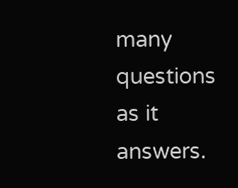many questions as it answers.